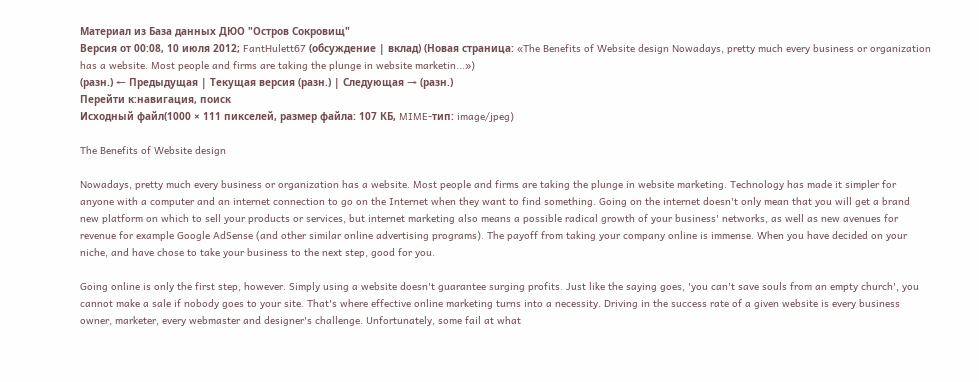Материал из База данных ДЮО "Остров Сокровищ"
Версия от 00:08, 10 июля 2012; FantHulett67 (обсуждение | вклад) (Новая страница: «The Benefits of Website design Nowadays, pretty much every business or organization has a website. Most people and firms are taking the plunge in website marketin...»)
(разн.) ← Предыдущая | Текущая версия (разн.) | Следующая → (разн.)
Перейти к:навигация, поиск
Исходный файл(1000 × 111 пикселей, размер файла: 107 КБ, MIME-тип: image/jpeg)

The Benefits of Website design

Nowadays, pretty much every business or organization has a website. Most people and firms are taking the plunge in website marketing. Technology has made it simpler for anyone with a computer and an internet connection to go on the Internet when they want to find something. Going on the internet doesn't only mean that you will get a brand new platform on which to sell your products or services, but internet marketing also means a possible radical growth of your business' networks, as well as new avenues for revenue for example Google AdSense (and other similar online advertising programs). The payoff from taking your company online is immense. When you have decided on your niche, and have chose to take your business to the next step, good for you.

Going online is only the first step, however. Simply using a website doesn't guarantee surging profits. Just like the saying goes, 'you can't save souls from an empty church', you cannot make a sale if nobody goes to your site. That's where effective online marketing turns into a necessity. Driving in the success rate of a given website is every business owner, marketer, every webmaster and designer's challenge. Unfortunately, some fail at what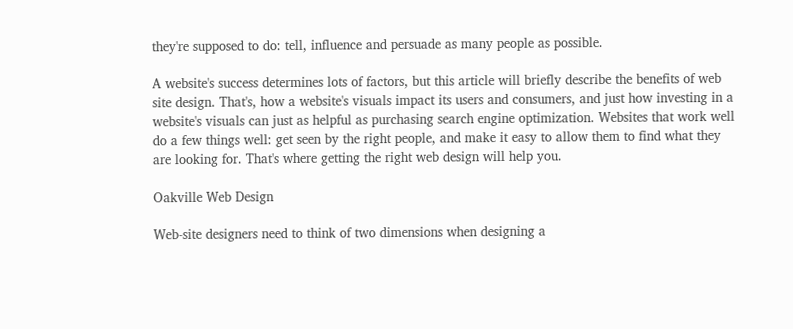they're supposed to do: tell, influence and persuade as many people as possible.

A website's success determines lots of factors, but this article will briefly describe the benefits of web site design. That's, how a website's visuals impact its users and consumers, and just how investing in a website's visuals can just as helpful as purchasing search engine optimization. Websites that work well do a few things well: get seen by the right people, and make it easy to allow them to find what they are looking for. That's where getting the right web design will help you.

Oakville Web Design

Web-site designers need to think of two dimensions when designing a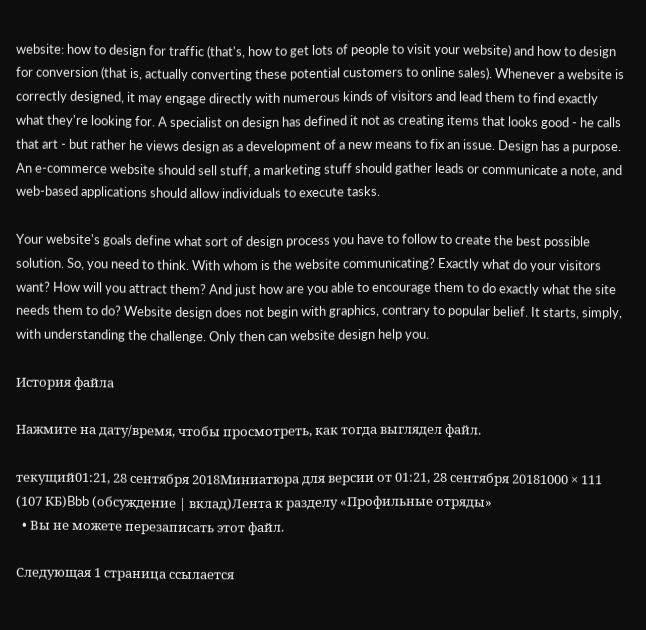website: how to design for traffic (that's, how to get lots of people to visit your website) and how to design for conversion (that is, actually converting these potential customers to online sales). Whenever a website is correctly designed, it may engage directly with numerous kinds of visitors and lead them to find exactly what they're looking for. A specialist on design has defined it not as creating items that looks good - he calls that art - but rather he views design as a development of a new means to fix an issue. Design has a purpose. An e-commerce website should sell stuff, a marketing stuff should gather leads or communicate a note, and web-based applications should allow individuals to execute tasks.

Your website's goals define what sort of design process you have to follow to create the best possible solution. So, you need to think. With whom is the website communicating? Exactly what do your visitors want? How will you attract them? And just how are you able to encourage them to do exactly what the site needs them to do? Website design does not begin with graphics, contrary to popular belief. It starts, simply, with understanding the challenge. Only then can website design help you.

История файла

Нажмите на дату/время, чтобы просмотреть, как тогда выглядел файл.

текущий01:21, 28 сентября 2018Миниатюра для версии от 01:21, 28 сентября 20181000 × 111 (107 КБ)Bbb (обсуждение | вклад)Лента к разделу «Профильные отряды»
  • Вы не можете перезаписать этот файл.

Следующая 1 страница ссылается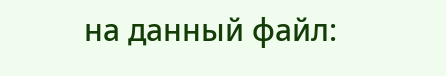на данный файл: